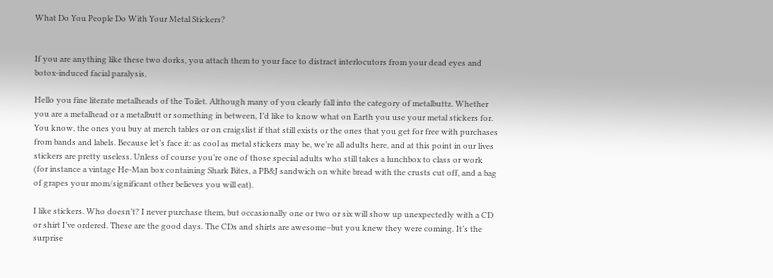What Do You People Do With Your Metal Stickers?


If you are anything like these two dorks, you attach them to your face to distract interlocutors from your dead eyes and botox-induced facial paralysis.

Hello you fine literate metalheads of the Toilet. Although many of you clearly fall into the category of metalbuttz. Whether you are a metalhead or a metalbutt or something in between, I’d like to know what on Earth you use your metal stickers for. You know, the ones you buy at merch tables or on craigslist if that still exists or the ones that you get for free with purchases from bands and labels. Because let’s face it: as cool as metal stickers may be, we’re all adults here, and at this point in our lives stickers are pretty useless. Unless of course you’re one of those special adults who still takes a lunchbox to class or work (for instance a vintage He-Man box containing Shark Bites, a PB&J sandwich on white bread with the crusts cut off, and a bag of grapes your mom/significant other believes you will eat).

I like stickers. Who doesn’t? I never purchase them, but occasionally one or two or six will show up unexpectedly with a CD or shirt I’ve ordered. These are the good days. The CDs and shirts are awesome–but you knew they were coming. It’s the surprise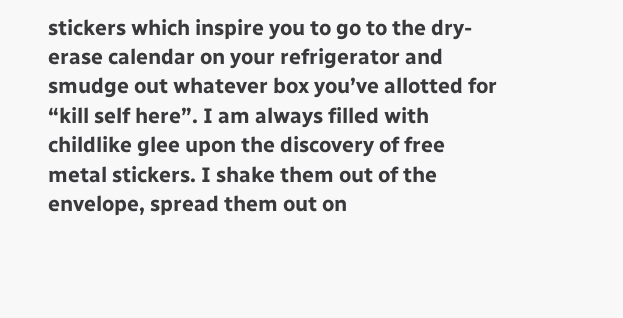stickers which inspire you to go to the dry-erase calendar on your refrigerator and smudge out whatever box you’ve allotted for “kill self here”. I am always filled with childlike glee upon the discovery of free metal stickers. I shake them out of the envelope, spread them out on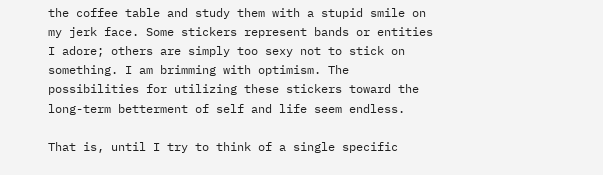the coffee table and study them with a stupid smile on my jerk face. Some stickers represent bands or entities I adore; others are simply too sexy not to stick on something. I am brimming with optimism. The possibilities for utilizing these stickers toward the long-term betterment of self and life seem endless.

That is, until I try to think of a single specific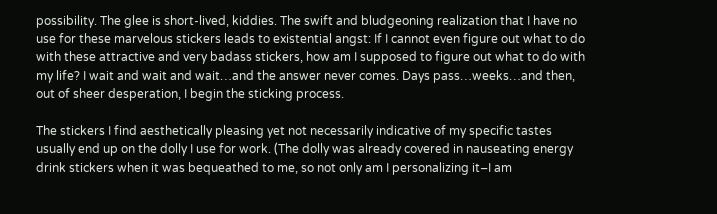possibility. The glee is short-lived, kiddies. The swift and bludgeoning realization that I have no use for these marvelous stickers leads to existential angst: If I cannot even figure out what to do with these attractive and very badass stickers, how am I supposed to figure out what to do with my life? I wait and wait and wait…and the answer never comes. Days pass…weeks…and then, out of sheer desperation, I begin the sticking process.

The stickers I find aesthetically pleasing yet not necessarily indicative of my specific tastes usually end up on the dolly I use for work. (The dolly was already covered in nauseating energy drink stickers when it was bequeathed to me, so not only am I personalizing it–I am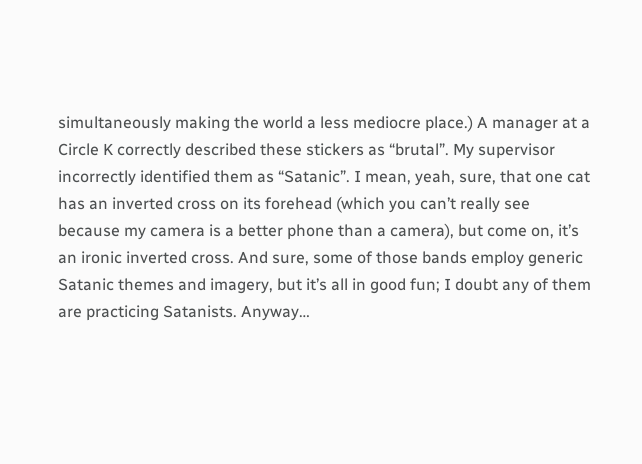simultaneously making the world a less mediocre place.) A manager at a Circle K correctly described these stickers as “brutal”. My supervisor incorrectly identified them as “Satanic”. I mean, yeah, sure, that one cat has an inverted cross on its forehead (which you can’t really see because my camera is a better phone than a camera), but come on, it’s an ironic inverted cross. And sure, some of those bands employ generic Satanic themes and imagery, but it’s all in good fun; I doubt any of them are practicing Satanists. Anyway…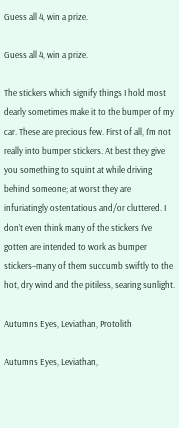Guess all 4, win a prize.

Guess all 4, win a prize.

The stickers which signify things I hold most dearly sometimes make it to the bumper of my car. These are precious few. First of all, I’m not really into bumper stickers. At best they give you something to squint at while driving behind someone; at worst they are infuriatingly ostentatious and/or cluttered. I don’t even think many of the stickers I’ve gotten are intended to work as bumper stickers–many of them succumb swiftly to the hot, dry wind and the pitiless, searing sunlight.

Autumns Eyes, Leviathan, Protolith

Autumns Eyes, Leviathan,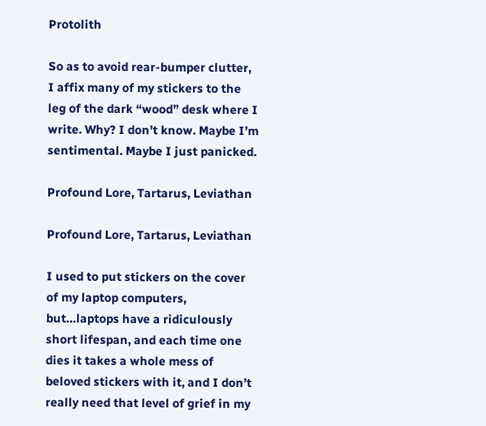Protolith

So as to avoid rear-bumper clutter, I affix many of my stickers to the leg of the dark “wood” desk where I write. Why? I don’t know. Maybe I’m sentimental. Maybe I just panicked.

Profound Lore, Tartarus, Leviathan

Profound Lore, Tartarus, Leviathan

I used to put stickers on the cover of my laptop computers, but…laptops have a ridiculously short lifespan, and each time one dies it takes a whole mess of beloved stickers with it, and I don’t really need that level of grief in my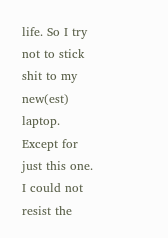life. So I try not to stick shit to my new(est) laptop. Except for just this one. I could not resist the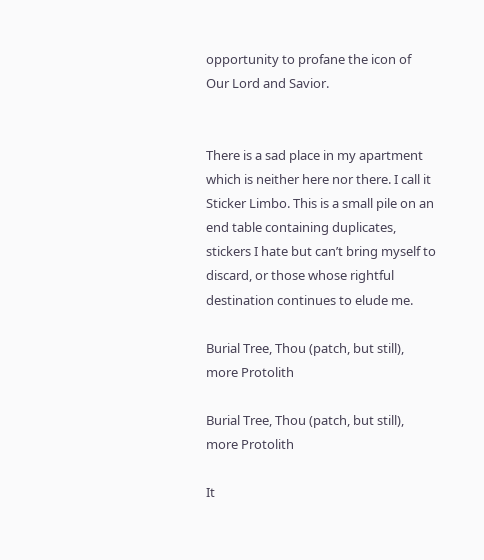opportunity to profane the icon of Our Lord and Savior.


There is a sad place in my apartment which is neither here nor there. I call it Sticker Limbo. This is a small pile on an end table containing duplicates, stickers I hate but can’t bring myself to discard, or those whose rightful destination continues to elude me.

Burial Tree, Thou (patch, but still), more Protolith

Burial Tree, Thou (patch, but still), more Protolith

It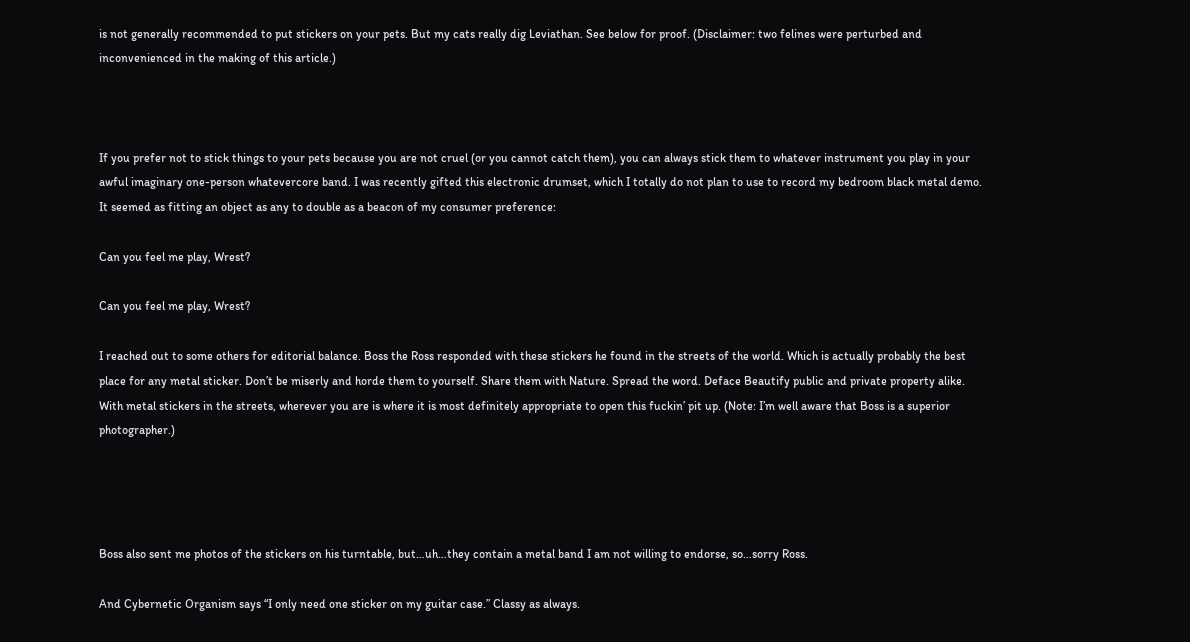is not generally recommended to put stickers on your pets. But my cats really dig Leviathan. See below for proof. (Disclaimer: two felines were perturbed and inconvenienced in the making of this article.)



If you prefer not to stick things to your pets because you are not cruel (or you cannot catch them), you can always stick them to whatever instrument you play in your awful imaginary one-person whatevercore band. I was recently gifted this electronic drumset, which I totally do not plan to use to record my bedroom black metal demo. It seemed as fitting an object as any to double as a beacon of my consumer preference:

Can you feel me play, Wrest?

Can you feel me play, Wrest?

I reached out to some others for editorial balance. Boss the Ross responded with these stickers he found in the streets of the world. Which is actually probably the best place for any metal sticker. Don’t be miserly and horde them to yourself. Share them with Nature. Spread the word. Deface Beautify public and private property alike. With metal stickers in the streets, wherever you are is where it is most definitely appropriate to open this fuckin’ pit up. (Note: I’m well aware that Boss is a superior photographer.)




Boss also sent me photos of the stickers on his turntable, but…uh…they contain a metal band I am not willing to endorse, so…sorry Ross.

And Cybernetic Organism says “I only need one sticker on my guitar case.” Classy as always.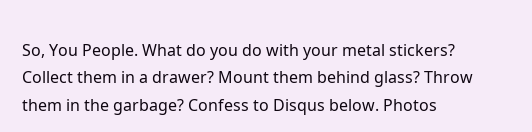So, You People. What do you do with your metal stickers? Collect them in a drawer? Mount them behind glass? Throw them in the garbage? Confess to Disqus below. Photos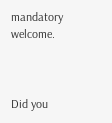mandatory welcome.



Did you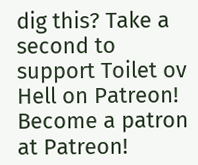dig this? Take a second to support Toilet ov Hell on Patreon!
Become a patron at Patreon!